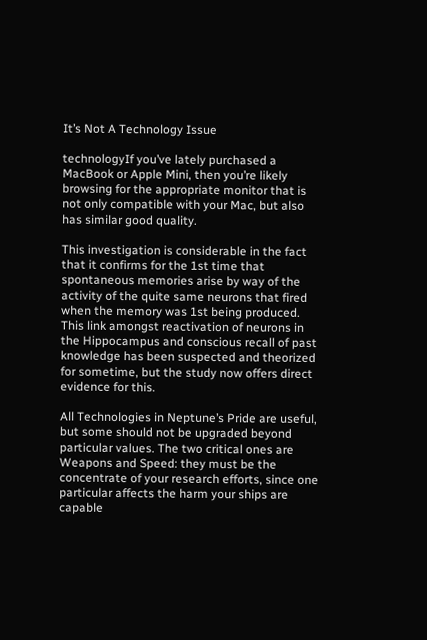It’s Not A Technology Issue

technologyIf you’ve lately purchased a MacBook or Apple Mini, then you’re likely browsing for the appropriate monitor that is not only compatible with your Mac, but also has similar good quality.

This investigation is considerable in the fact that it confirms for the 1st time that spontaneous memories arise by way of the activity of the quite same neurons that fired when the memory was 1st being produced. This link amongst reactivation of neurons in the Hippocampus and conscious recall of past knowledge has been suspected and theorized for sometime, but the study now offers direct evidence for this.

All Technologies in Neptune’s Pride are useful, but some should not be upgraded beyond particular values. The two critical ones are Weapons and Speed: they must be the concentrate of your research efforts, since one particular affects the harm your ships are capable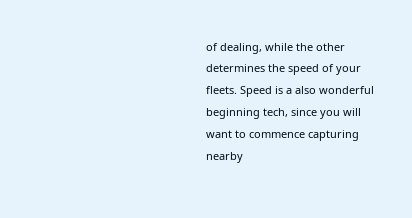of dealing, while the other determines the speed of your fleets. Speed is a also wonderful beginning tech, since you will want to commence capturing nearby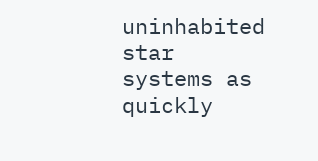uninhabited star systems as quickly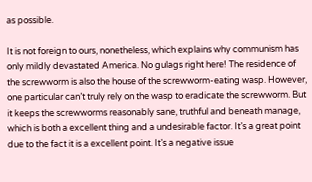as possible.

It is not foreign to ours, nonetheless, which explains why communism has only mildly devastated America. No gulags right here! The residence of the screwworm is also the house of the screwworm-eating wasp. However, one particular can’t truly rely on the wasp to eradicate the screwworm. But it keeps the screwworms reasonably sane, truthful and beneath manage, which is both a excellent thing and a undesirable factor. It’s a great point due to the fact it is a excellent point. It’s a negative issue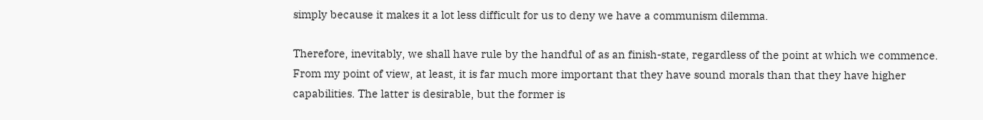simply because it makes it a lot less difficult for us to deny we have a communism dilemma.

Therefore, inevitably, we shall have rule by the handful of as an finish-state, regardless of the point at which we commence. From my point of view, at least, it is far much more important that they have sound morals than that they have higher capabilities. The latter is desirable, but the former is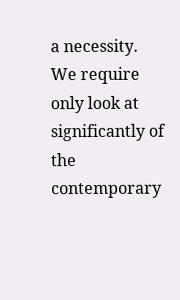a necessity. We require only look at significantly of the contemporary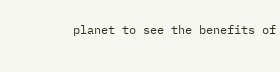planet to see the benefits of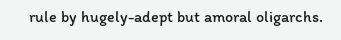rule by hugely-adept but amoral oligarchs.